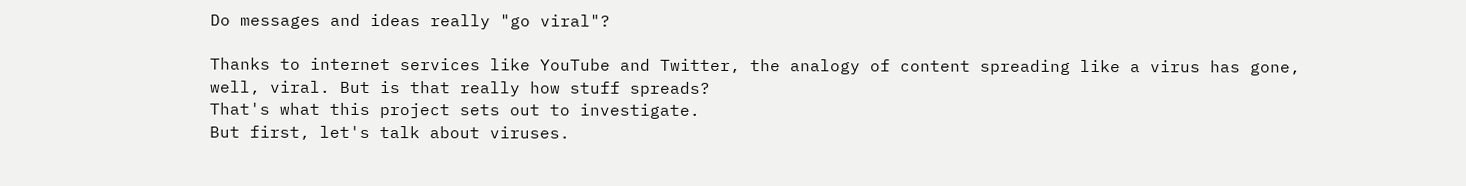Do messages and ideas really "go viral"?

Thanks to internet services like YouTube and Twitter, the analogy of content spreading like a virus has gone, well, viral. But is that really how stuff spreads?
That's what this project sets out to investigate.
But first, let's talk about viruses.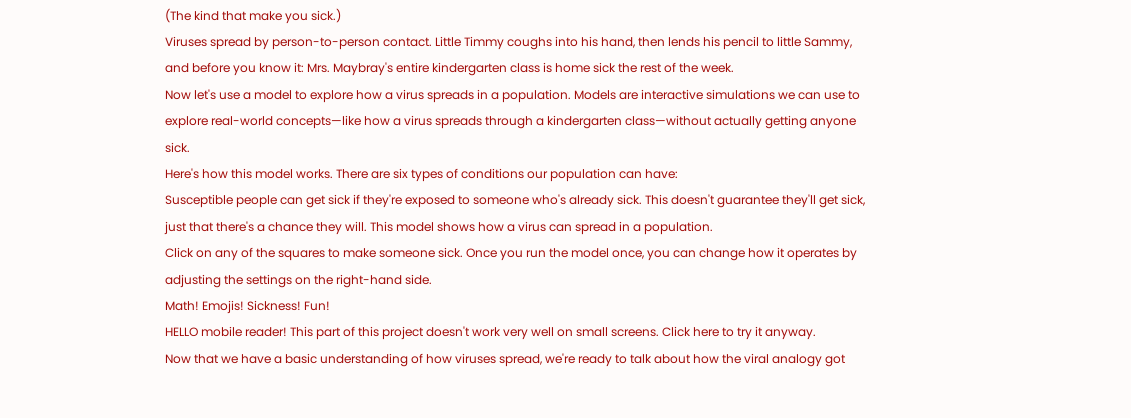(The kind that make you sick.)
Viruses spread by person-to-person contact. Little Timmy coughs into his hand, then lends his pencil to little Sammy, and before you know it: Mrs. Maybray's entire kindergarten class is home sick the rest of the week.
Now let's use a model to explore how a virus spreads in a population. Models are interactive simulations we can use to explore real-world concepts—like how a virus spreads through a kindergarten class—without actually getting anyone sick.
Here's how this model works. There are six types of conditions our population can have:
Susceptible people can get sick if they're exposed to someone who's already sick. This doesn't guarantee they'll get sick, just that there's a chance they will. This model shows how a virus can spread in a population.
Click on any of the squares to make someone sick. Once you run the model once, you can change how it operates by adjusting the settings on the right-hand side.
Math! Emojis! Sickness! Fun!
HELLO mobile reader! This part of this project doesn't work very well on small screens. Click here to try it anyway.
Now that we have a basic understanding of how viruses spread, we're ready to talk about how the viral analogy got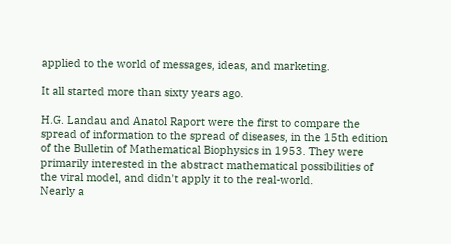applied to the world of messages, ideas, and marketing.

It all started more than sixty years ago.

H.G. Landau and Anatol Raport were the first to compare the spread of information to the spread of diseases, in the 15th edition of the Bulletin of Mathematical Biophysics in 1953. They were primarily interested in the abstract mathematical possibilities of the viral model, and didn't apply it to the real-world.
Nearly a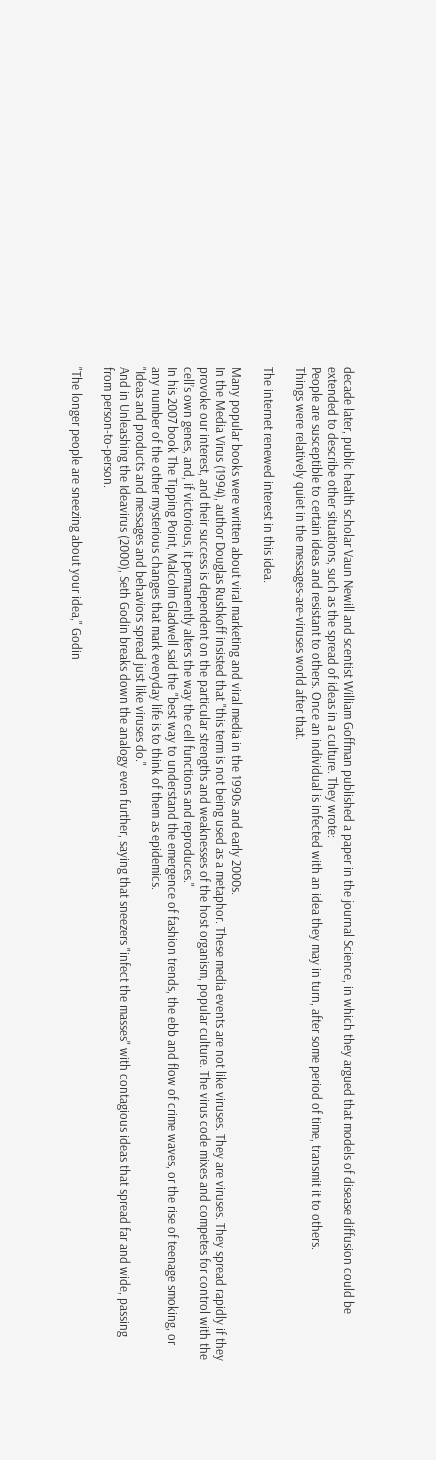decade later, public health scholar Vaun Newill and scentist William Goffman published a paper in the journal Science, in which they argued that models of disease diffusion could be extended to describe other situations, such as the spread of ideas in a culture. They wrote:
People are susceptible to certain ideas and resistant to others. Once an individual is infected with an idea they may in turn, after some period of time, transmit it to others.
Things were relatively quiet in the messages-are-viruses world after that.

The internet renewed interest in this idea.

Many popular books were written about viral marketing and viral media in the 1990s and early 2000s.
In the Media Virus (1994), author Douglas Rushkoff insisted that "this term is not being used as a metaphor. These media events are not like viruses. They are viruses. They spread rapidly if they provoke our interest, and their success is dependent on the particular strengths and weaknesses of the host organism, popular culture. The virus code mixes and competes for control with the cell’s own genes, and, if victorious, it permanently alters the way the cell functions and reproduces."
In his 2007 book The Tipping Point, Malcolm Gladwell said the "best way to understand the emergence of fashion trends, the ebb and flow of crime waves, or the rise of teenage smoking, or any number of the other mysterious changes that mark everyday life is to think of them as epidemics.
"Ideas and products and messages and behaviors spread just like viruses do."
And in Unleashing the Ideavirus (2000), Seth Godin breaks down the analogy even further, saying that sneezers "infect the masses" with contagious ideas that spread far and wide, passing from person-to-person.

"The longer people are sneezing about your idea," Godin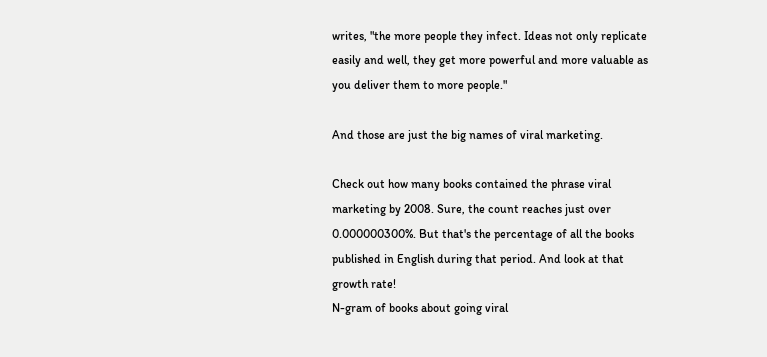writes, "the more people they infect. Ideas not only replicate easily and well, they get more powerful and more valuable as you deliver them to more people."

And those are just the big names of viral marketing.

Check out how many books contained the phrase viral marketing by 2008. Sure, the count reaches just over 0.000000300%. But that's the percentage of all the books published in English during that period. And look at that growth rate!
N-gram of books about going viral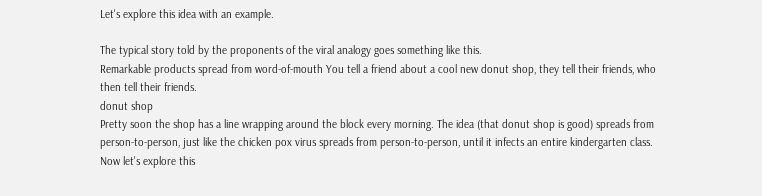Let's explore this idea with an example.

The typical story told by the proponents of the viral analogy goes something like this.
Remarkable products spread from word-of-mouth You tell a friend about a cool new donut shop, they tell their friends, who then tell their friends.
donut shop
Pretty soon the shop has a line wrapping around the block every morning. The idea (that donut shop is good) spreads from person-to-person, just like the chicken pox virus spreads from person-to-person, until it infects an entire kindergarten class.
Now let's explore this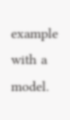example with a model.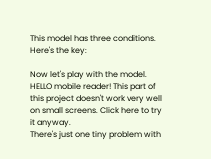This model has three conditions. Here's the key:

Now let's play with the model.
HELLO mobile reader! This part of this project doesn't work very well on small screens. Click here to try it anyway.
There's just one tiny problem with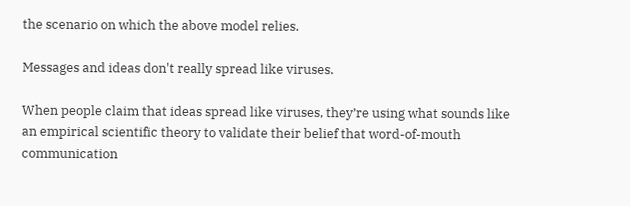the scenario on which the above model relies.

Messages and ideas don't really spread like viruses.

When people claim that ideas spread like viruses, they’re using what sounds like an empirical scientific theory to validate their belief that word-of-mouth communication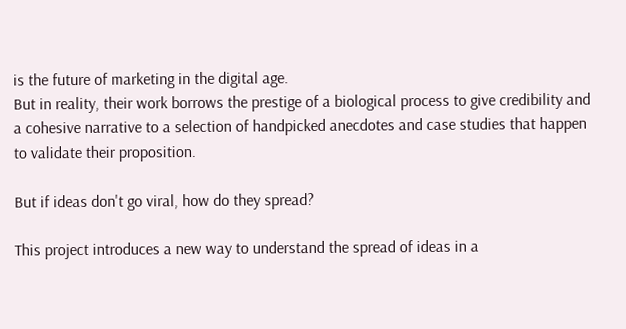is the future of marketing in the digital age.
But in reality, their work borrows the prestige of a biological process to give credibility and a cohesive narrative to a selection of handpicked anecdotes and case studies that happen to validate their proposition.

But if ideas don't go viral, how do they spread?

This project introduces a new way to understand the spread of ideas in a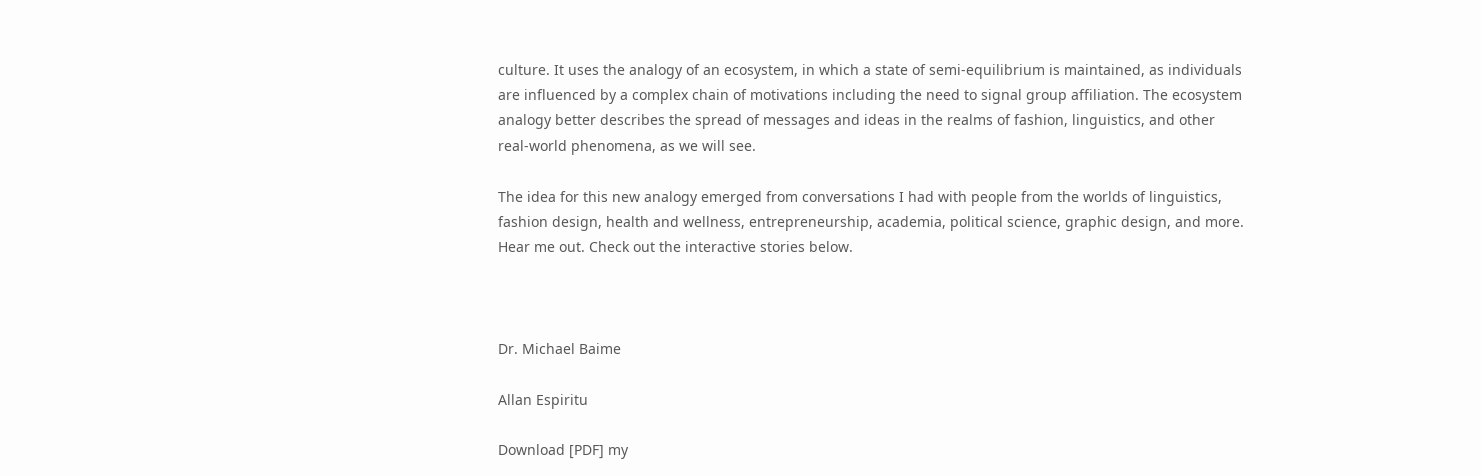culture. It uses the analogy of an ecosystem, in which a state of semi-equilibrium is maintained, as individuals are influenced by a complex chain of motivations including the need to signal group affiliation. The ecosystem analogy better describes the spread of messages and ideas in the realms of fashion, linguistics, and other real-world phenomena, as we will see.

The idea for this new analogy emerged from conversations I had with people from the worlds of linguistics, fashion design, health and wellness, entrepreneurship, academia, political science, graphic design, and more.
Hear me out. Check out the interactive stories below.



Dr. Michael Baime

Allan Espiritu

Download [PDF] my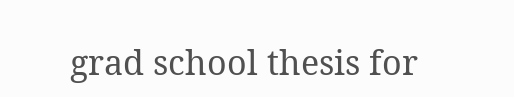grad school thesis for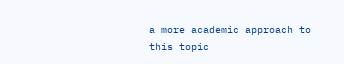a more academic approach to this topic